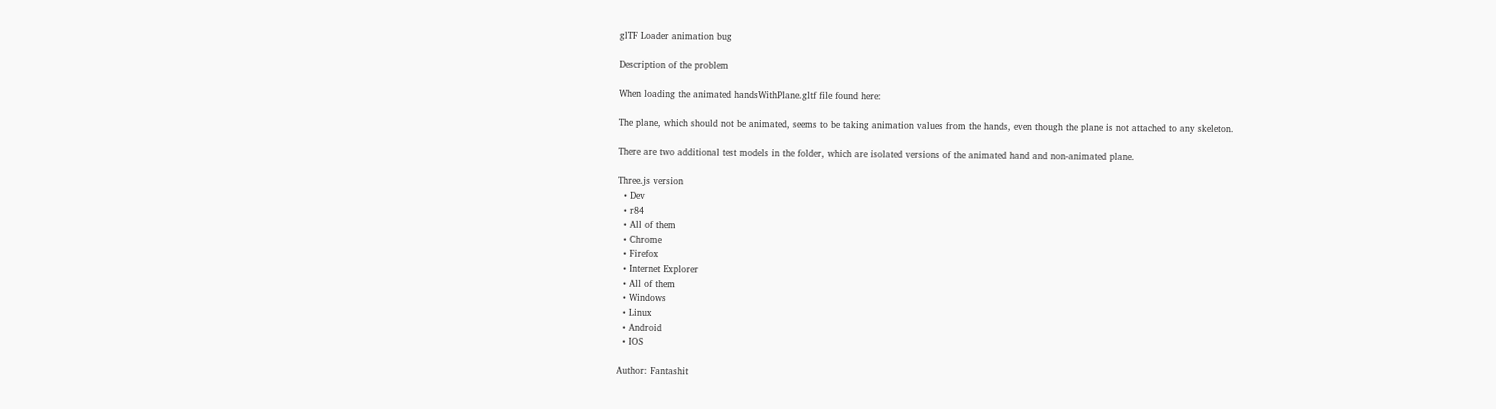glTF Loader animation bug

Description of the problem

When loading the animated handsWithPlane.gltf file found here:

The plane, which should not be animated, seems to be taking animation values from the hands, even though the plane is not attached to any skeleton.

There are two additional test models in the folder, which are isolated versions of the animated hand and non-animated plane.

Three.js version
  • Dev
  • r84
  • All of them
  • Chrome
  • Firefox
  • Internet Explorer
  • All of them
  • Windows
  • Linux
  • Android
  • IOS

Author: Fantashit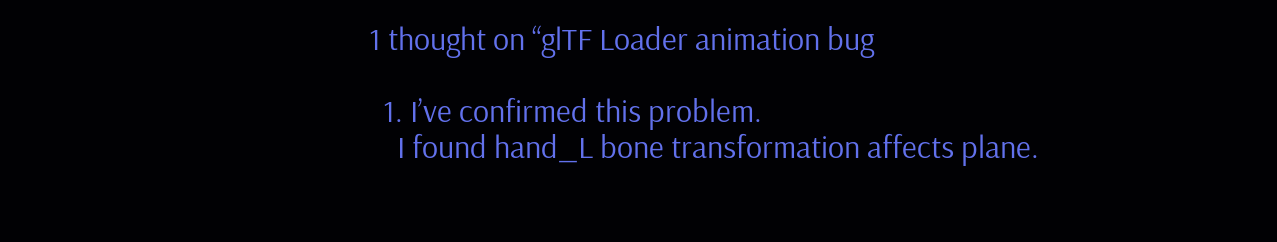1 thought on “glTF Loader animation bug

  1. I’ve confirmed this problem.
    I found hand_L bone transformation affects plane.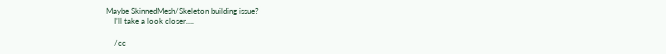Maybe SkinnedMesh/Skeleton building issue?
    I’ll take a look closer….

    /cc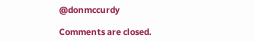@donmccurdy

Comments are closed.